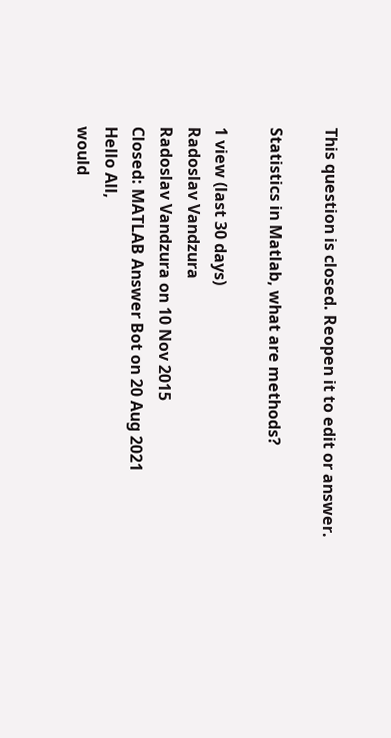This question is closed. Reopen it to edit or answer.

Statistics in Matlab, what are methods?

1 view (last 30 days)
Radoslav Vandzura
Radoslav Vandzura on 10 Nov 2015
Closed: MATLAB Answer Bot on 20 Aug 2021
Hello All,
would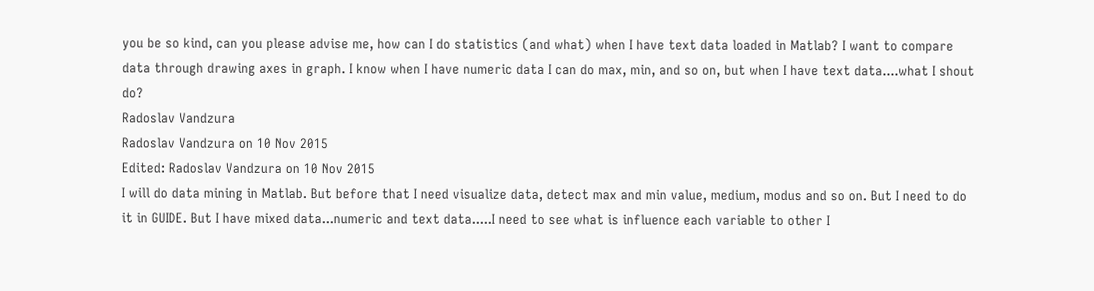you be so kind, can you please advise me, how can I do statistics (and what) when I have text data loaded in Matlab? I want to compare data through drawing axes in graph. I know when I have numeric data I can do max, min, and so on, but when I have text data....what I shout do?
Radoslav Vandzura
Radoslav Vandzura on 10 Nov 2015
Edited: Radoslav Vandzura on 10 Nov 2015
I will do data mining in Matlab. But before that I need visualize data, detect max and min value, medium, modus and so on. But I need to do it in GUIDE. But I have mixed data...numeric and text data.....I need to see what is influence each variable to other I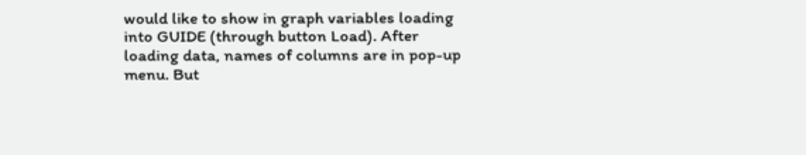would like to show in graph variables loading into GUIDE (through button Load). After loading data, names of columns are in pop-up menu. But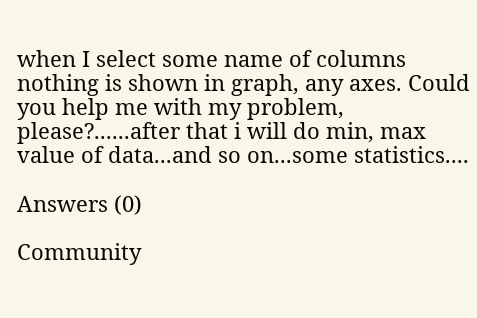when I select some name of columns nothing is shown in graph, any axes. Could you help me with my problem, please?......after that i will do min, max value of data...and so on...some statistics....

Answers (0)

Community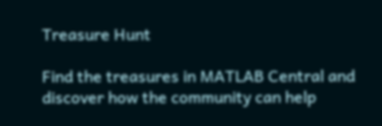Treasure Hunt

Find the treasures in MATLAB Central and discover how the community can help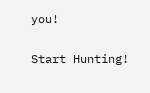you!

Start Hunting!